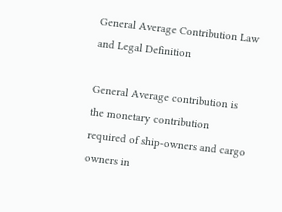General Average Contribution Law and Legal Definition

General Average contribution is the monetary contribution required of ship-owners and cargo owners in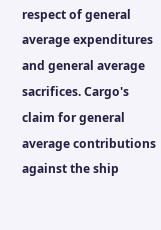respect of general average expenditures and general average sacrifices. Cargo's claim for general average contributions against the ship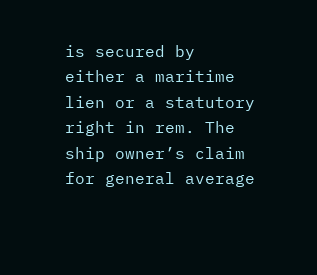is secured by either a maritime lien or a statutory right in rem. The ship owner’s claim for general average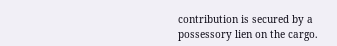contribution is secured by a possessory lien on the cargo.